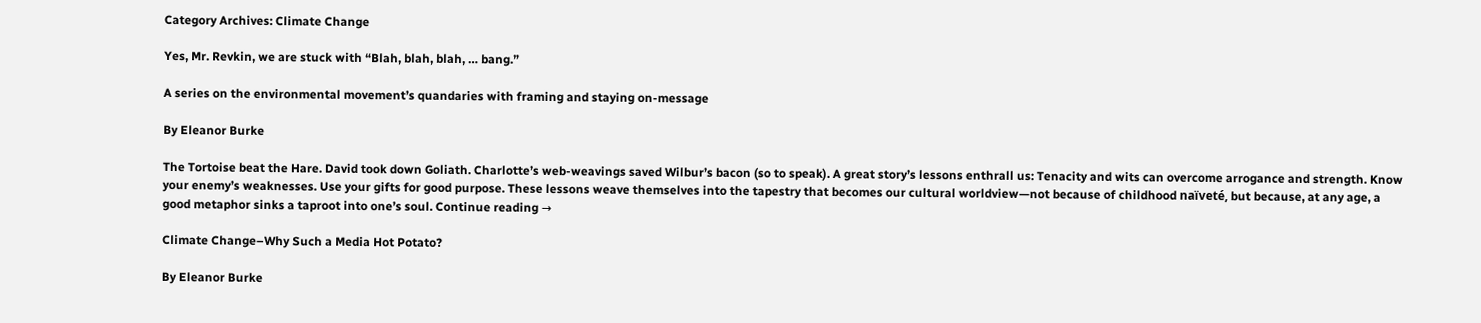Category Archives: Climate Change

Yes, Mr. Revkin, we are stuck with “Blah, blah, blah, … bang.”

A series on the environmental movement’s quandaries with framing and staying on-message

By Eleanor Burke

The Tortoise beat the Hare. David took down Goliath. Charlotte’s web-weavings saved Wilbur’s bacon (so to speak). A great story’s lessons enthrall us: Tenacity and wits can overcome arrogance and strength. Know your enemy’s weaknesses. Use your gifts for good purpose. These lessons weave themselves into the tapestry that becomes our cultural worldview—not because of childhood naïveté, but because, at any age, a good metaphor sinks a taproot into one’s soul. Continue reading →

Climate Change–Why Such a Media Hot Potato?

By Eleanor Burke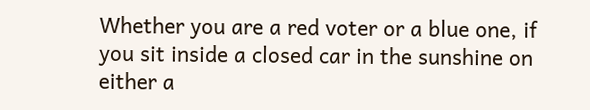Whether you are a red voter or a blue one, if you sit inside a closed car in the sunshine on either a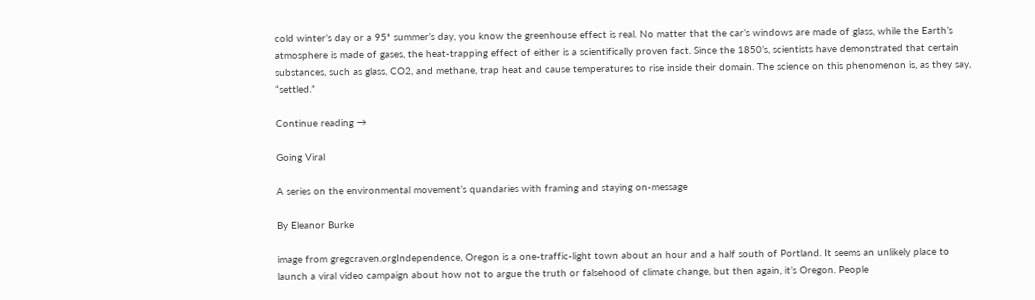cold winter’s day or a 95˚ summer’s day, you know the greenhouse effect is real. No matter that the car’s windows are made of glass, while the Earth’s atmosphere is made of gases, the heat-trapping effect of either is a scientifically proven fact. Since the 1850’s, scientists have demonstrated that certain substances, such as glass, CO2, and methane, trap heat and cause temperatures to rise inside their domain. The science on this phenomenon is, as they say, “settled.”

Continue reading →

Going Viral

A series on the environmental movement’s quandaries with framing and staying on-message

By Eleanor Burke

image from gregcraven.orgIndependence, Oregon is a one-traffic-light town about an hour and a half south of Portland. It seems an unlikely place to launch a viral video campaign about how not to argue the truth or falsehood of climate change, but then again, it’s Oregon. People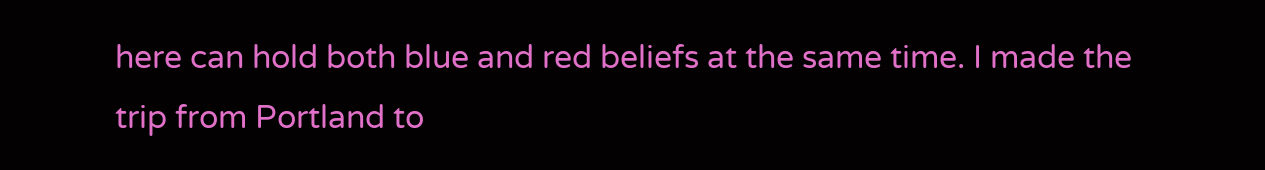here can hold both blue and red beliefs at the same time. I made the trip from Portland to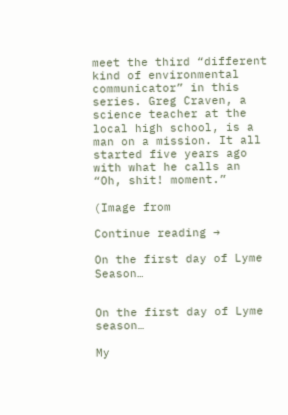meet the third “different kind of environmental communicator” in this series. Greg Craven, a science teacher at the local high school, is a man on a mission. It all started five years ago with what he calls an “Oh, shit! moment.”

(Image from

Continue reading →

On the first day of Lyme Season…


On the first day of Lyme season…

My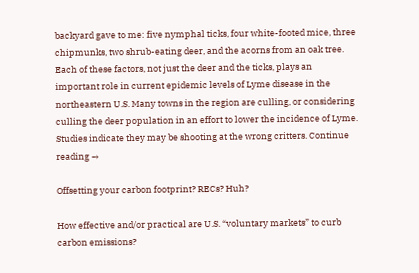backyard gave to me: five nymphal ticks, four white-footed mice, three chipmunks, two shrub-eating deer, and the acorns from an oak tree. Each of these factors, not just the deer and the ticks, plays an important role in current epidemic levels of Lyme disease in the northeastern U.S. Many towns in the region are culling, or considering culling the deer population in an effort to lower the incidence of Lyme. Studies indicate they may be shooting at the wrong critters. Continue reading →

Offsetting your carbon footprint? RECs? Huh?

How effective and/or practical are U.S. “voluntary markets” to curb carbon emissions?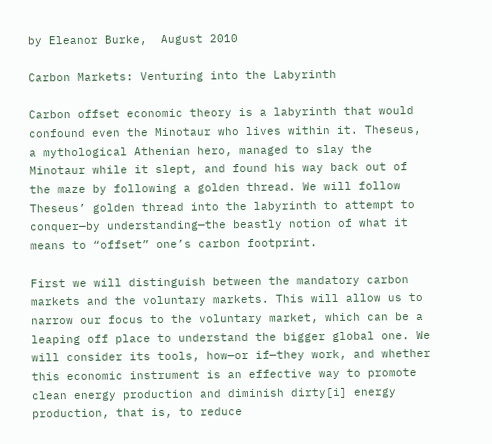by Eleanor Burke,  August 2010

Carbon Markets: Venturing into the Labyrinth

Carbon offset economic theory is a labyrinth that would confound even the Minotaur who lives within it. Theseus, a mythological Athenian hero, managed to slay the Minotaur while it slept, and found his way back out of the maze by following a golden thread. We will follow Theseus’ golden thread into the labyrinth to attempt to conquer—by understanding—the beastly notion of what it means to “offset” one’s carbon footprint.

First we will distinguish between the mandatory carbon markets and the voluntary markets. This will allow us to narrow our focus to the voluntary market, which can be a leaping off place to understand the bigger global one. We will consider its tools, how—or if—they work, and whether this economic instrument is an effective way to promote clean energy production and diminish dirty[i] energy production, that is, to reduce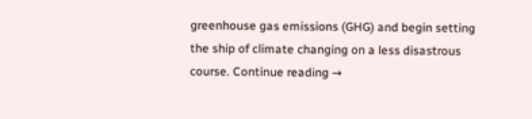greenhouse gas emissions (GHG) and begin setting the ship of climate changing on a less disastrous course. Continue reading →